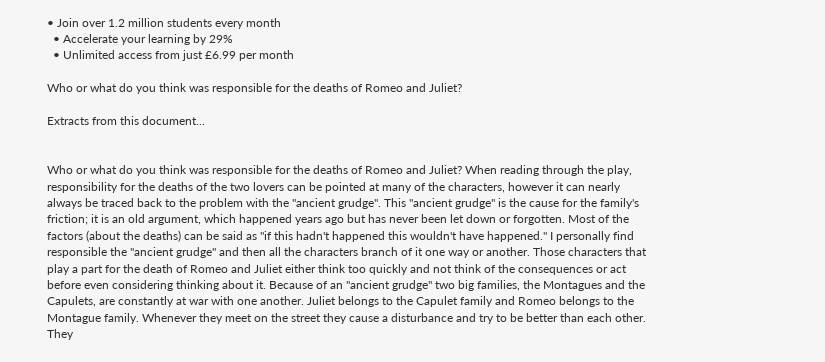• Join over 1.2 million students every month
  • Accelerate your learning by 29%
  • Unlimited access from just £6.99 per month

Who or what do you think was responsible for the deaths of Romeo and Juliet?

Extracts from this document...


Who or what do you think was responsible for the deaths of Romeo and Juliet? When reading through the play, responsibility for the deaths of the two lovers can be pointed at many of the characters, however it can nearly always be traced back to the problem with the "ancient grudge". This "ancient grudge" is the cause for the family's friction; it is an old argument, which happened years ago but has never been let down or forgotten. Most of the factors (about the deaths) can be said as "if this hadn't happened this wouldn't have happened." I personally find responsible the "ancient grudge" and then all the characters branch of it one way or another. Those characters that play a part for the death of Romeo and Juliet either think too quickly and not think of the consequences or act before even considering thinking about it. Because of an "ancient grudge" two big families, the Montagues and the Capulets, are constantly at war with one another. Juliet belongs to the Capulet family and Romeo belongs to the Montague family. Whenever they meet on the street they cause a disturbance and try to be better than each other. They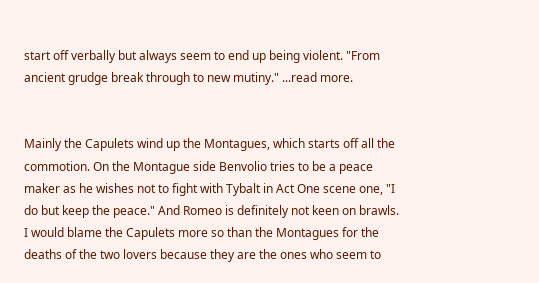start off verbally but always seem to end up being violent. "From ancient grudge break through to new mutiny." ...read more.


Mainly the Capulets wind up the Montagues, which starts off all the commotion. On the Montague side Benvolio tries to be a peace maker as he wishes not to fight with Tybalt in Act One scene one, "I do but keep the peace." And Romeo is definitely not keen on brawls. I would blame the Capulets more so than the Montagues for the deaths of the two lovers because they are the ones who seem to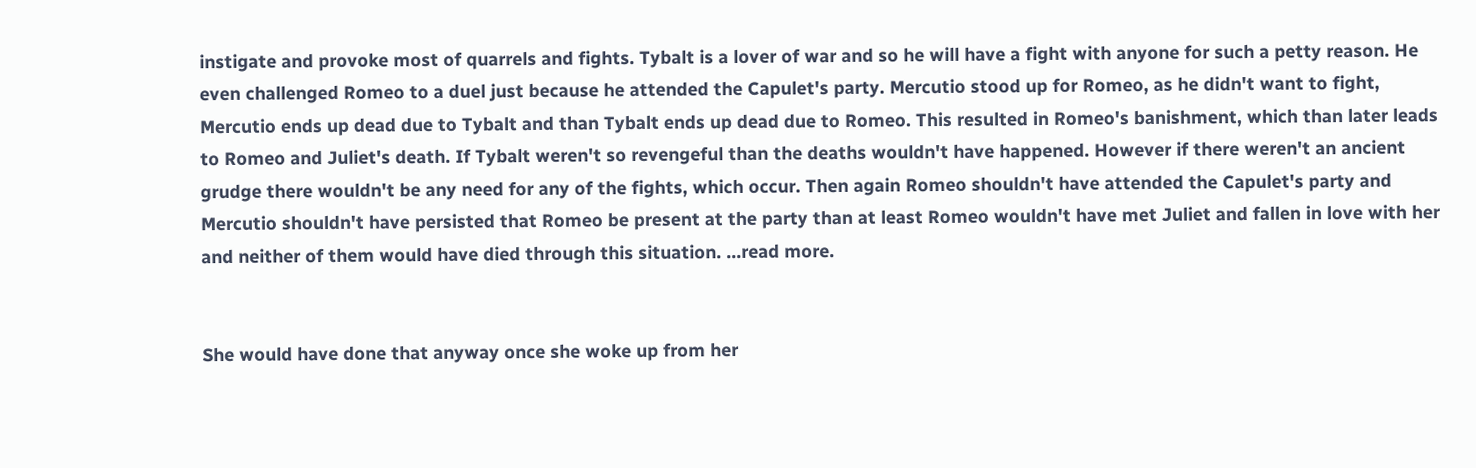instigate and provoke most of quarrels and fights. Tybalt is a lover of war and so he will have a fight with anyone for such a petty reason. He even challenged Romeo to a duel just because he attended the Capulet's party. Mercutio stood up for Romeo, as he didn't want to fight, Mercutio ends up dead due to Tybalt and than Tybalt ends up dead due to Romeo. This resulted in Romeo's banishment, which than later leads to Romeo and Juliet's death. If Tybalt weren't so revengeful than the deaths wouldn't have happened. However if there weren't an ancient grudge there wouldn't be any need for any of the fights, which occur. Then again Romeo shouldn't have attended the Capulet's party and Mercutio shouldn't have persisted that Romeo be present at the party than at least Romeo wouldn't have met Juliet and fallen in love with her and neither of them would have died through this situation. ...read more.


She would have done that anyway once she woke up from her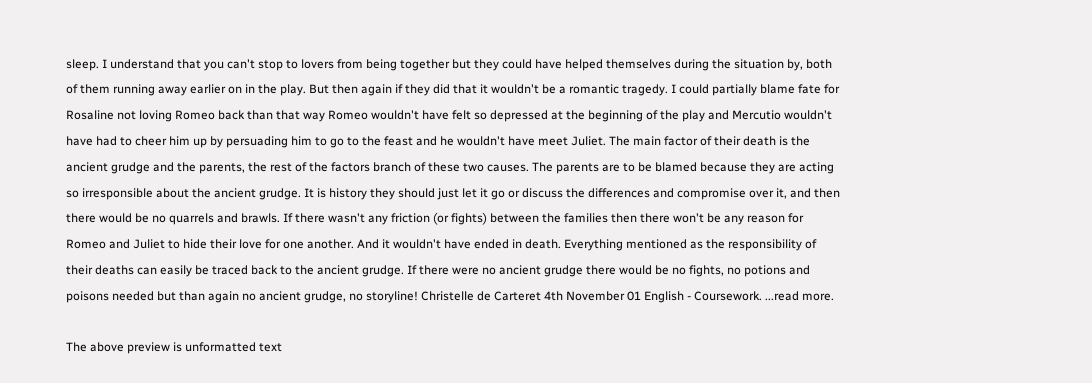sleep. I understand that you can't stop to lovers from being together but they could have helped themselves during the situation by, both of them running away earlier on in the play. But then again if they did that it wouldn't be a romantic tragedy. I could partially blame fate for Rosaline not loving Romeo back than that way Romeo wouldn't have felt so depressed at the beginning of the play and Mercutio wouldn't have had to cheer him up by persuading him to go to the feast and he wouldn't have meet Juliet. The main factor of their death is the ancient grudge and the parents, the rest of the factors branch of these two causes. The parents are to be blamed because they are acting so irresponsible about the ancient grudge. It is history they should just let it go or discuss the differences and compromise over it, and then there would be no quarrels and brawls. If there wasn't any friction (or fights) between the families then there won't be any reason for Romeo and Juliet to hide their love for one another. And it wouldn't have ended in death. Everything mentioned as the responsibility of their deaths can easily be traced back to the ancient grudge. If there were no ancient grudge there would be no fights, no potions and poisons needed but than again no ancient grudge, no storyline! Christelle de Carteret 4th November 01 English - Coursework. ...read more.

The above preview is unformatted text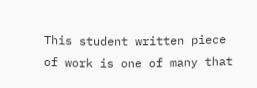This student written piece of work is one of many that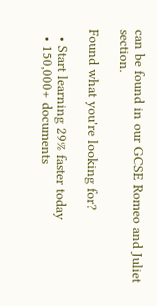can be found in our GCSE Romeo and Juliet section.

Found what you're looking for?

  • Start learning 29% faster today
  • 150,000+ documents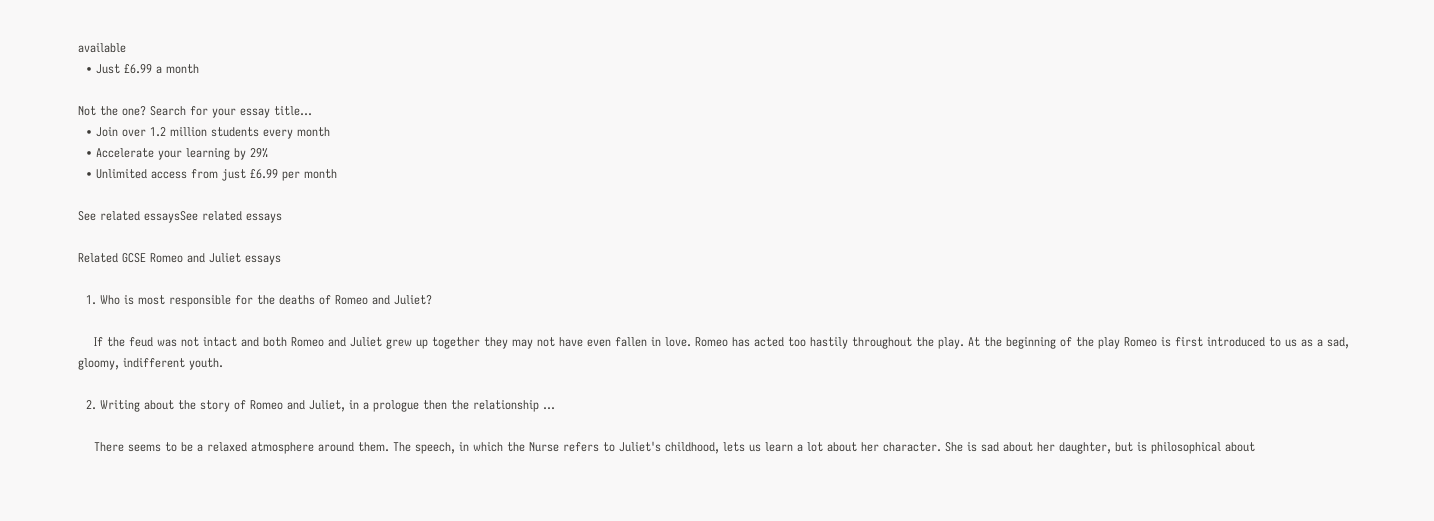available
  • Just £6.99 a month

Not the one? Search for your essay title...
  • Join over 1.2 million students every month
  • Accelerate your learning by 29%
  • Unlimited access from just £6.99 per month

See related essaysSee related essays

Related GCSE Romeo and Juliet essays

  1. Who is most responsible for the deaths of Romeo and Juliet?

    If the feud was not intact and both Romeo and Juliet grew up together they may not have even fallen in love. Romeo has acted too hastily throughout the play. At the beginning of the play Romeo is first introduced to us as a sad, gloomy, indifferent youth.

  2. Writing about the story of Romeo and Juliet, in a prologue then the relationship ...

    There seems to be a relaxed atmosphere around them. The speech, in which the Nurse refers to Juliet's childhood, lets us learn a lot about her character. She is sad about her daughter, but is philosophical about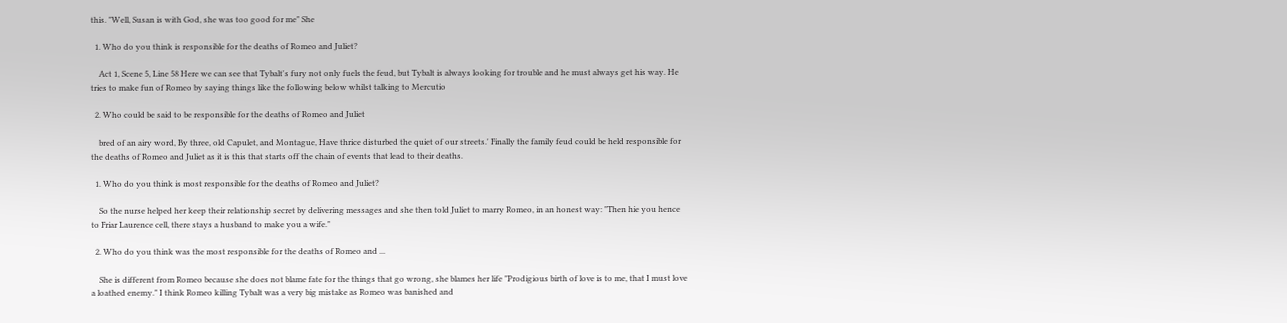this. "Well, Susan is with God, she was too good for me" She

  1. Who do you think is responsible for the deaths of Romeo and Juliet?

    Act 1, Scene 5, Line 58 Here we can see that Tybalt's fury not only fuels the feud, but Tybalt is always looking for trouble and he must always get his way. He tries to make fun of Romeo by saying things like the following below whilst talking to Mercutio

  2. Who could be said to be responsible for the deaths of Romeo and Juliet

    bred of an airy word, By three, old Capulet, and Montague, Have thrice disturbed the quiet of our streets.' Finally the family feud could be held responsible for the deaths of Romeo and Juliet as it is this that starts off the chain of events that lead to their deaths.

  1. Who do you think is most responsible for the deaths of Romeo and Juliet?

    So the nurse helped her keep their relationship secret by delivering messages and she then told Juliet to marry Romeo, in an honest way: "Then hie you hence to Friar Laurence cell, there stays a husband to make you a wife."

  2. Who do you think was the most responsible for the deaths of Romeo and ...

    She is different from Romeo because she does not blame fate for the things that go wrong, she blames her life "Prodigious birth of love is to me, that I must love a loathed enemy." I think Romeo killing Tybalt was a very big mistake as Romeo was banished and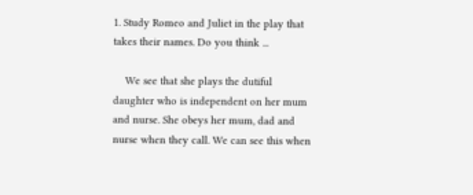1. Study Romeo and Juliet in the play that takes their names. Do you think ...

    We see that she plays the dutiful daughter who is independent on her mum and nurse. She obeys her mum, dad and nurse when they call. We can see this when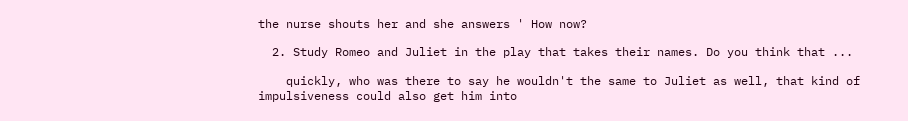the nurse shouts her and she answers ' How now?

  2. Study Romeo and Juliet in the play that takes their names. Do you think that ...

    quickly, who was there to say he wouldn't the same to Juliet as well, that kind of impulsiveness could also get him into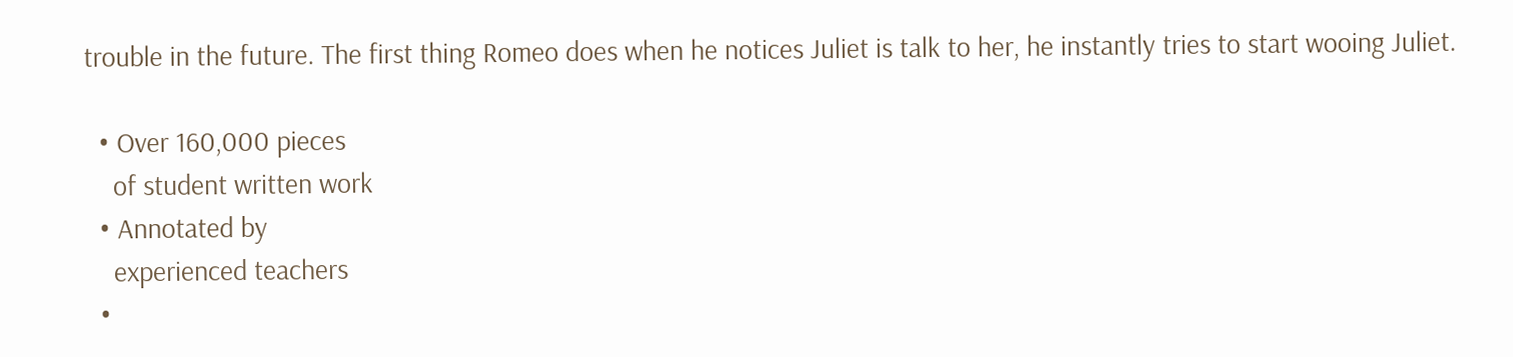trouble in the future. The first thing Romeo does when he notices Juliet is talk to her, he instantly tries to start wooing Juliet.

  • Over 160,000 pieces
    of student written work
  • Annotated by
    experienced teachers
  •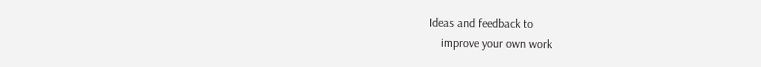Ideas and feedback to
    improve your own work